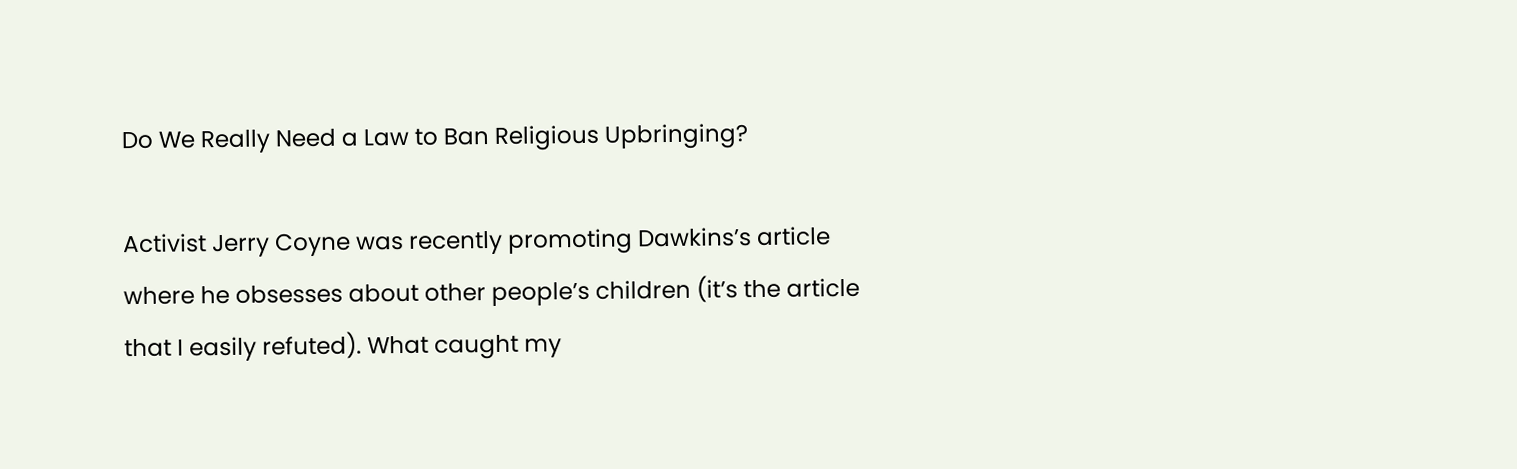Do We Really Need a Law to Ban Religious Upbringing?

Activist Jerry Coyne was recently promoting Dawkins’s article where he obsesses about other people’s children (it’s the article that I easily refuted). What caught my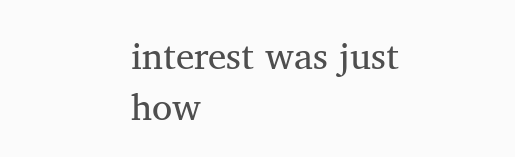interest was just how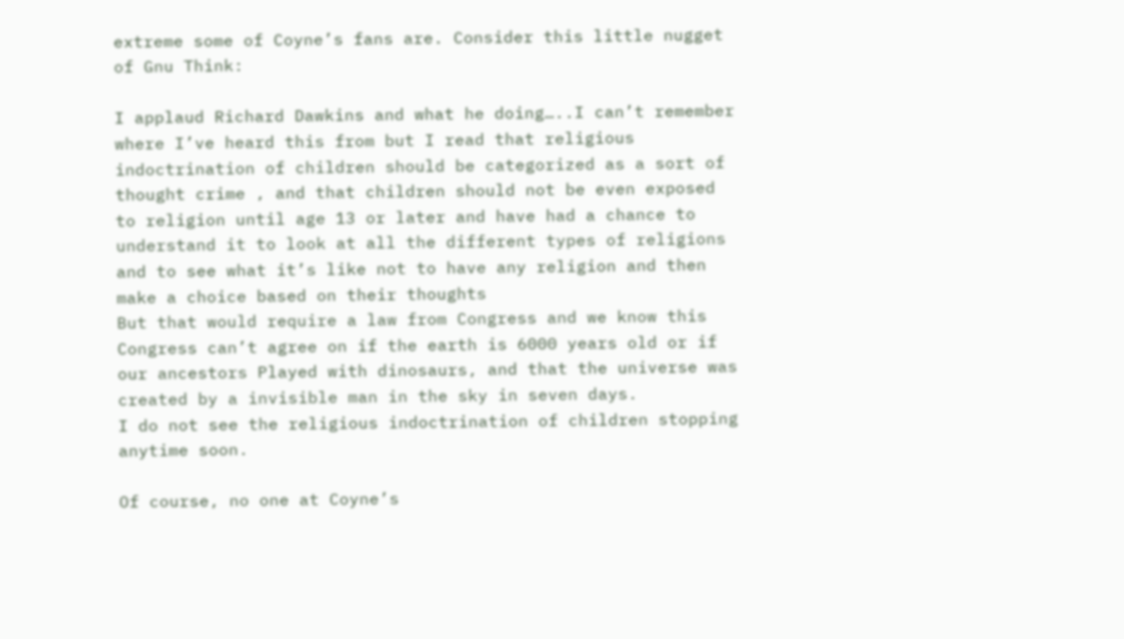extreme some of Coyne’s fans are. Consider this little nugget of Gnu Think:

I applaud Richard Dawkins and what he doing…..I can’t remember where I’ve heard this from but I read that religious indoctrination of children should be categorized as a sort of thought crime , and that children should not be even exposed to religion until age 13 or later and have had a chance to understand it to look at all the different types of religions and to see what it’s like not to have any religion and then make a choice based on their thoughts
But that would require a law from Congress and we know this Congress can’t agree on if the earth is 6000 years old or if our ancestors Played with dinosaurs, and that the universe was created by a invisible man in the sky in seven days.
I do not see the religious indoctrination of children stopping anytime soon.

Of course, no one at Coyne’s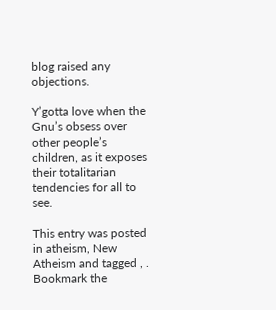blog raised any objections.

Y’gotta love when the Gnu’s obsess over other people’s children, as it exposes their totalitarian tendencies for all to see.

This entry was posted in atheism, New Atheism and tagged , . Bookmark the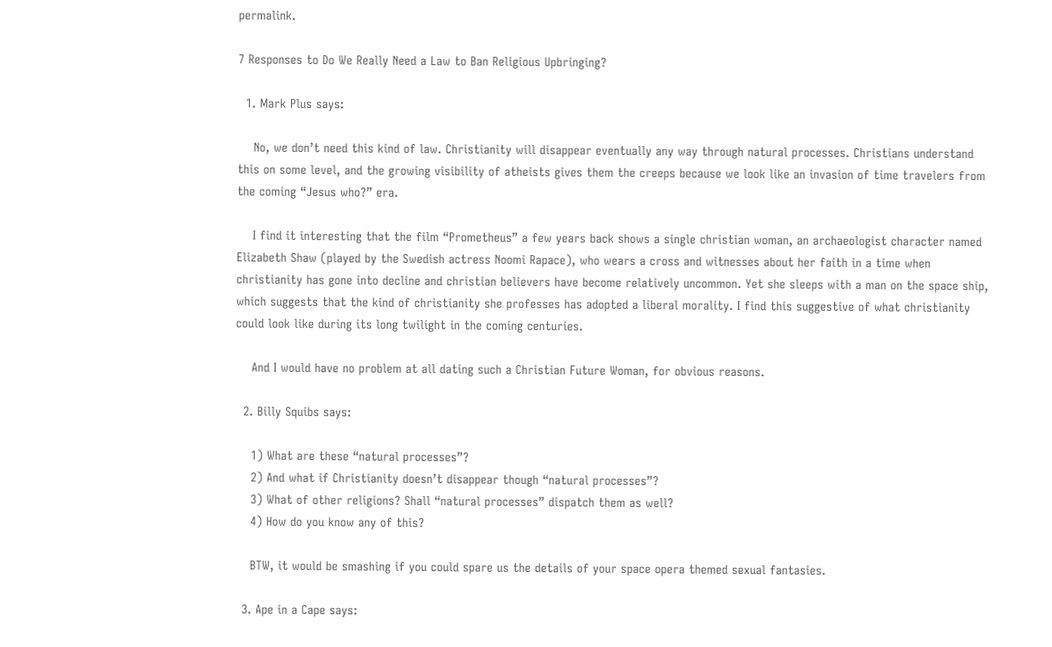permalink.

7 Responses to Do We Really Need a Law to Ban Religious Upbringing?

  1. Mark Plus says:

    No, we don’t need this kind of law. Christianity will disappear eventually any way through natural processes. Christians understand this on some level, and the growing visibility of atheists gives them the creeps because we look like an invasion of time travelers from the coming “Jesus who?” era.

    I find it interesting that the film “Prometheus” a few years back shows a single christian woman, an archaeologist character named Elizabeth Shaw (played by the Swedish actress Noomi Rapace), who wears a cross and witnesses about her faith in a time when christianity has gone into decline and christian believers have become relatively uncommon. Yet she sleeps with a man on the space ship, which suggests that the kind of christianity she professes has adopted a liberal morality. I find this suggestive of what christianity could look like during its long twilight in the coming centuries.

    And I would have no problem at all dating such a Christian Future Woman, for obvious reasons.

  2. Billy Squibs says:

    1) What are these “natural processes”?
    2) And what if Christianity doesn’t disappear though “natural processes”?
    3) What of other religions? Shall “natural processes” dispatch them as well?
    4) How do you know any of this?

    BTW, it would be smashing if you could spare us the details of your space opera themed sexual fantasies.

  3. Ape in a Cape says: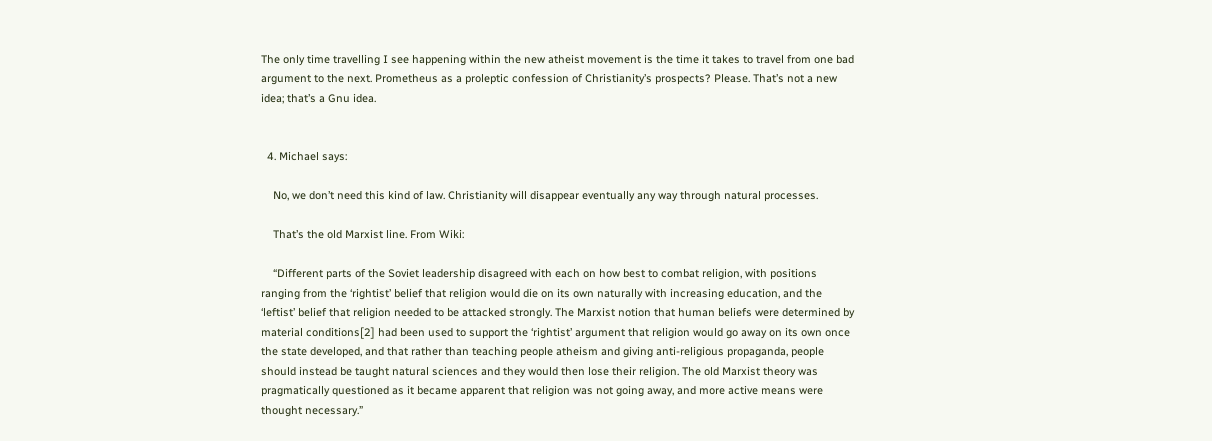The only time travelling I see happening within the new atheist movement is the time it takes to travel from one bad argument to the next. Prometheus as a proleptic confession of Christianity’s prospects? Please. That’s not a new idea; that’s a Gnu idea.


  4. Michael says:

    No, we don’t need this kind of law. Christianity will disappear eventually any way through natural processes.

    That’s the old Marxist line. From Wiki:

    “Different parts of the Soviet leadership disagreed with each on how best to combat religion, with positions ranging from the ‘rightist’ belief that religion would die on its own naturally with increasing education, and the ‘leftist’ belief that religion needed to be attacked strongly. The Marxist notion that human beliefs were determined by material conditions[2] had been used to support the ‘rightist’ argument that religion would go away on its own once the state developed, and that rather than teaching people atheism and giving anti-religious propaganda, people should instead be taught natural sciences and they would then lose their religion. The old Marxist theory was pragmatically questioned as it became apparent that religion was not going away, and more active means were thought necessary.”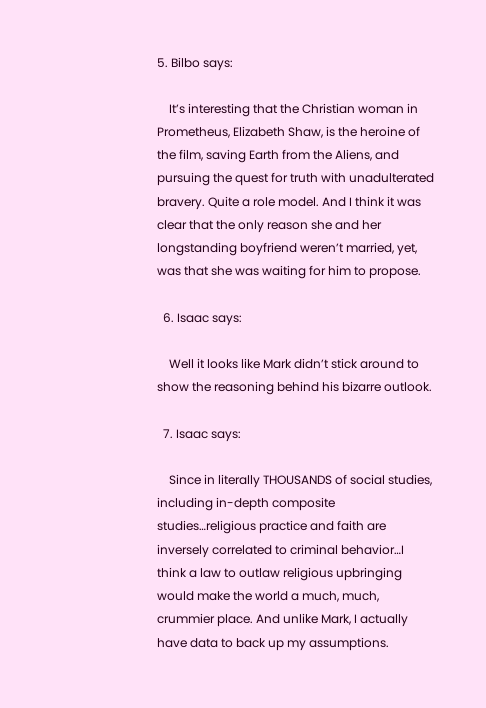5. Bilbo says:

    It’s interesting that the Christian woman in Prometheus, Elizabeth Shaw, is the heroine of the film, saving Earth from the Aliens, and pursuing the quest for truth with unadulterated bravery. Quite a role model. And I think it was clear that the only reason she and her longstanding boyfriend weren’t married, yet, was that she was waiting for him to propose.

  6. Isaac says:

    Well it looks like Mark didn’t stick around to show the reasoning behind his bizarre outlook.

  7. Isaac says:

    Since in literally THOUSANDS of social studies, including in-depth composite studies…religious practice and faith are inversely correlated to criminal behavior…I think a law to outlaw religious upbringing would make the world a much, much, crummier place. And unlike Mark, I actually have data to back up my assumptions.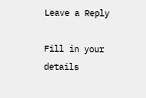Leave a Reply

Fill in your details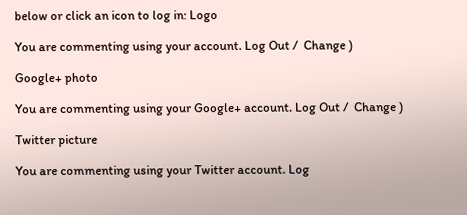below or click an icon to log in: Logo

You are commenting using your account. Log Out /  Change )

Google+ photo

You are commenting using your Google+ account. Log Out /  Change )

Twitter picture

You are commenting using your Twitter account. Log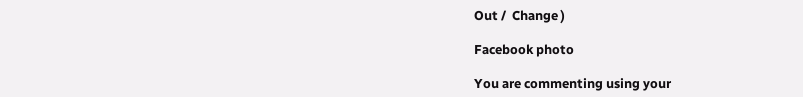Out /  Change )

Facebook photo

You are commenting using your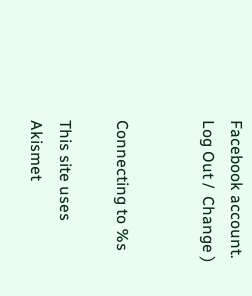Facebook account. Log Out /  Change )


Connecting to %s

This site uses Akismet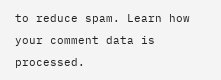to reduce spam. Learn how your comment data is processed.